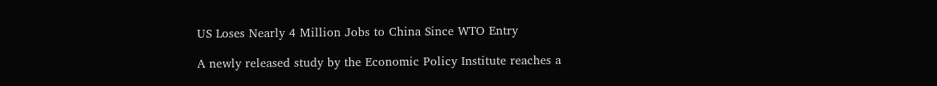US Loses Nearly 4 Million Jobs to China Since WTO Entry

A newly released study by the Economic Policy Institute reaches a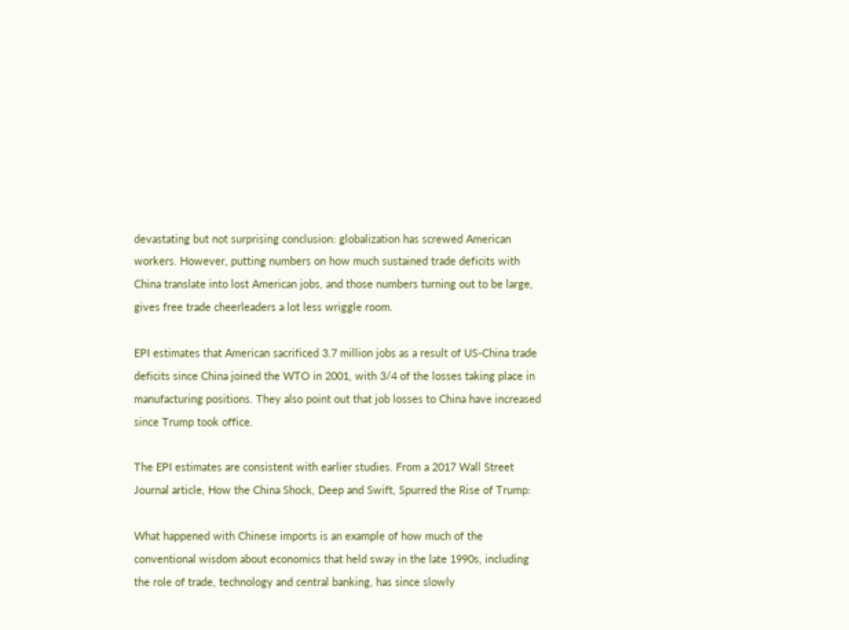devastating but not surprising conclusion: globalization has screwed American workers. However, putting numbers on how much sustained trade deficits with China translate into lost American jobs, and those numbers turning out to be large, gives free trade cheerleaders a lot less wriggle room.

EPI estimates that American sacrificed 3.7 million jobs as a result of US-China trade deficits since China joined the WTO in 2001, with 3/4 of the losses taking place in manufacturing positions. They also point out that job losses to China have increased since Trump took office.

The EPI estimates are consistent with earlier studies. From a 2017 Wall Street Journal article, How the China Shock, Deep and Swift, Spurred the Rise of Trump:

What happened with Chinese imports is an example of how much of the conventional wisdom about economics that held sway in the late 1990s, including the role of trade, technology and central banking, has since slowly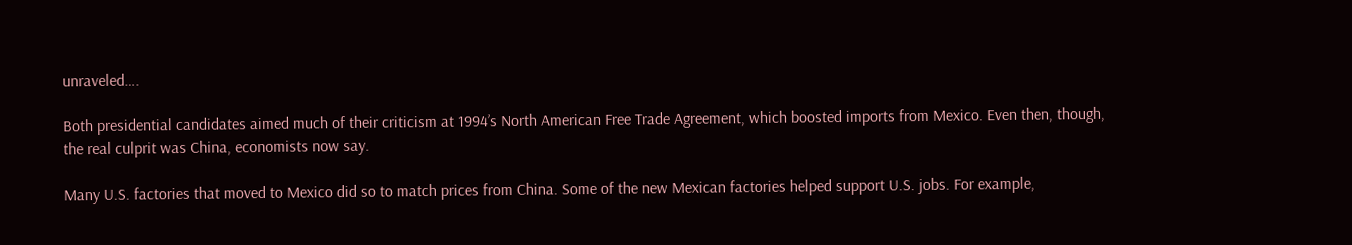unraveled….

Both presidential candidates aimed much of their criticism at 1994’s North American Free Trade Agreement, which boosted imports from Mexico. Even then, though, the real culprit was China, economists now say.

Many U.S. factories that moved to Mexico did so to match prices from China. Some of the new Mexican factories helped support U.S. jobs. For example,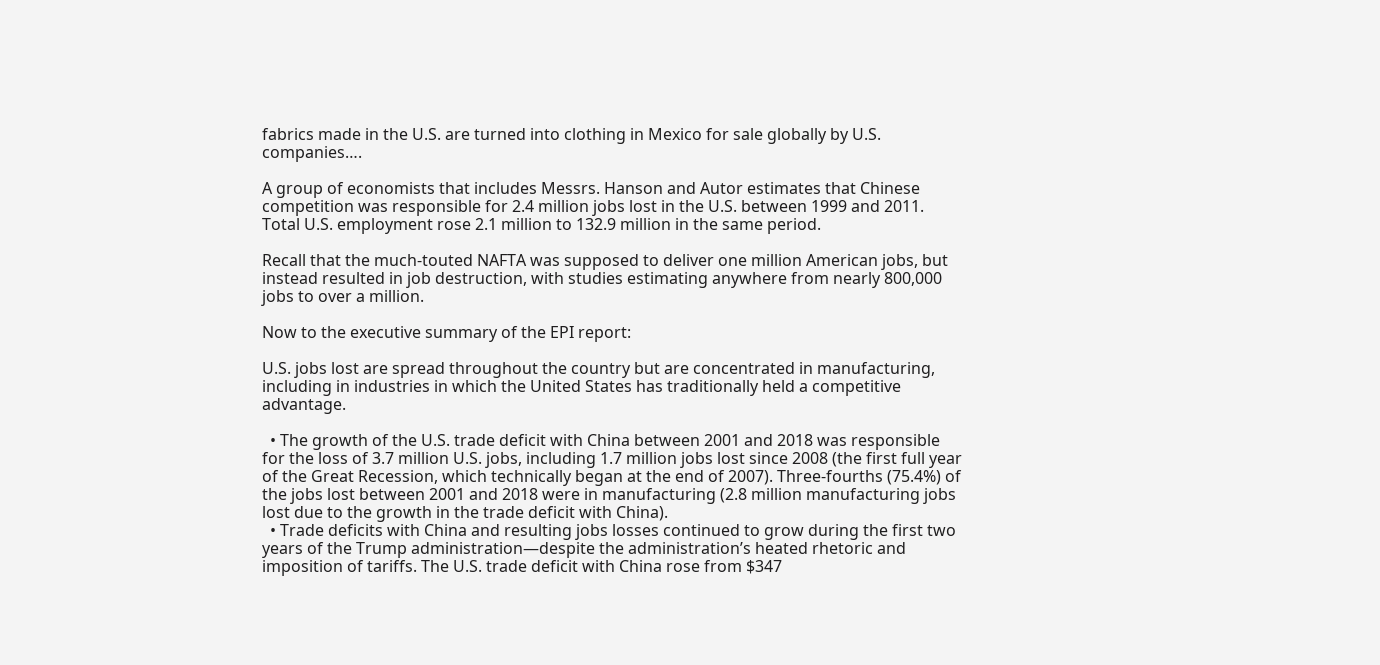fabrics made in the U.S. are turned into clothing in Mexico for sale globally by U.S. companies….

A group of economists that includes Messrs. Hanson and Autor estimates that Chinese competition was responsible for 2.4 million jobs lost in the U.S. between 1999 and 2011. Total U.S. employment rose 2.1 million to 132.9 million in the same period.

Recall that the much-touted NAFTA was supposed to deliver one million American jobs, but instead resulted in job destruction, with studies estimating anywhere from nearly 800,000 jobs to over a million.

Now to the executive summary of the EPI report:

U.S. jobs lost are spread throughout the country but are concentrated in manufacturing, including in industries in which the United States has traditionally held a competitive advantage.

  • The growth of the U.S. trade deficit with China between 2001 and 2018 was responsible for the loss of 3.7 million U.S. jobs, including 1.7 million jobs lost since 2008 (the first full year of the Great Recession, which technically began at the end of 2007). Three-fourths (75.4%) of the jobs lost between 2001 and 2018 were in manufacturing (2.8 million manufacturing jobs lost due to the growth in the trade deficit with China).
  • Trade deficits with China and resulting jobs losses continued to grow during the first two years of the Trump administration—despite the administration’s heated rhetoric and imposition of tariffs. The U.S. trade deficit with China rose from $347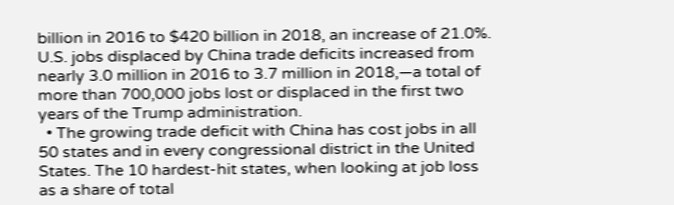billion in 2016 to $420 billion in 2018, an increase of 21.0%. U.S. jobs displaced by China trade deficits increased from nearly 3.0 million in 2016 to 3.7 million in 2018,—a total of more than 700,000 jobs lost or displaced in the first two years of the Trump administration.
  • The growing trade deficit with China has cost jobs in all 50 states and in every congressional district in the United States. The 10 hardest-hit states, when looking at job loss as a share of total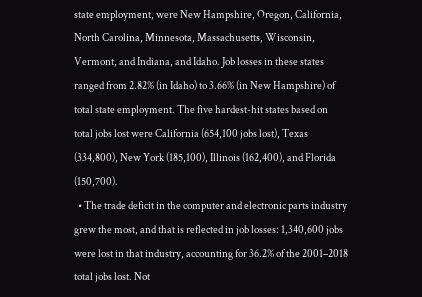state employment, were New Hampshire, Oregon, California, North Carolina, Minnesota, Massachusetts, Wisconsin, Vermont, and Indiana, and Idaho. Job losses in these states ranged from 2.82% (in Idaho) to 3.66% (in New Hampshire) of total state employment. The five hardest-hit states based on total jobs lost were California (654,100 jobs lost), Texas (334,800), New York (185,100), Illinois (162,400), and Florida (150,700).
  • The trade deficit in the computer and electronic parts industry grew the most, and that is reflected in job losses: 1,340,600 jobs were lost in that industry, accounting for 36.2% of the 2001–2018 total jobs lost. Not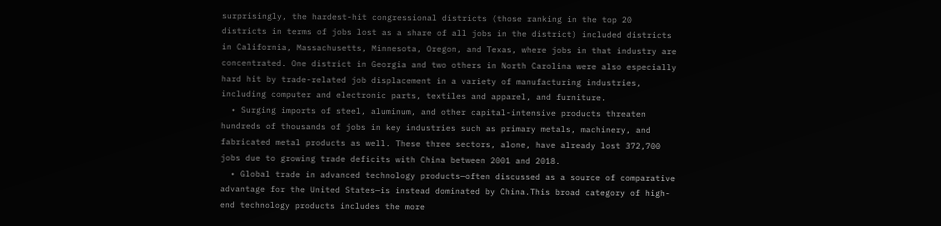surprisingly, the hardest-hit congressional districts (those ranking in the top 20 districts in terms of jobs lost as a share of all jobs in the district) included districts in California, Massachusetts, Minnesota, Oregon, and Texas, where jobs in that industry are concentrated. One district in Georgia and two others in North Carolina were also especially hard hit by trade-related job displacement in a variety of manufacturing industries, including computer and electronic parts, textiles and apparel, and furniture.
  • Surging imports of steel, aluminum, and other capital-intensive products threaten hundreds of thousands of jobs in key industries such as primary metals, machinery, and fabricated metal products as well. These three sectors, alone, have already lost 372,700 jobs due to growing trade deficits with China between 2001 and 2018.
  • Global trade in advanced technology products—often discussed as a source of comparative advantage for the United States—is instead dominated by China.This broad category of high-end technology products includes the more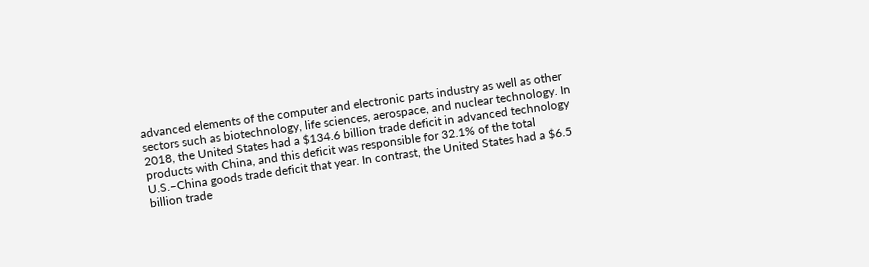advanced elements of the computer and electronic parts industry as well as other sectors such as biotechnology, life sciences, aerospace, and nuclear technology. In 2018, the United States had a $134.6 billion trade deficit in advanced technology products with China, and this deficit was responsible for 32.1% of the total U.S.–China goods trade deficit that year. In contrast, the United States had a $6.5 billion trade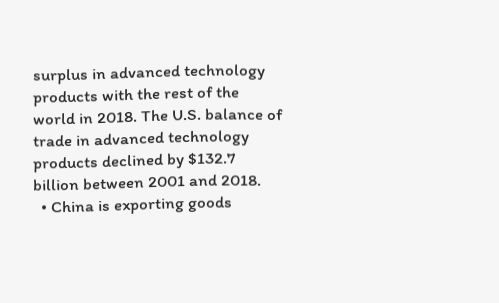surplus in advanced technology products with the rest of the world in 2018. The U.S. balance of trade in advanced technology products declined by $132.7 billion between 2001 and 2018.
  • China is exporting goods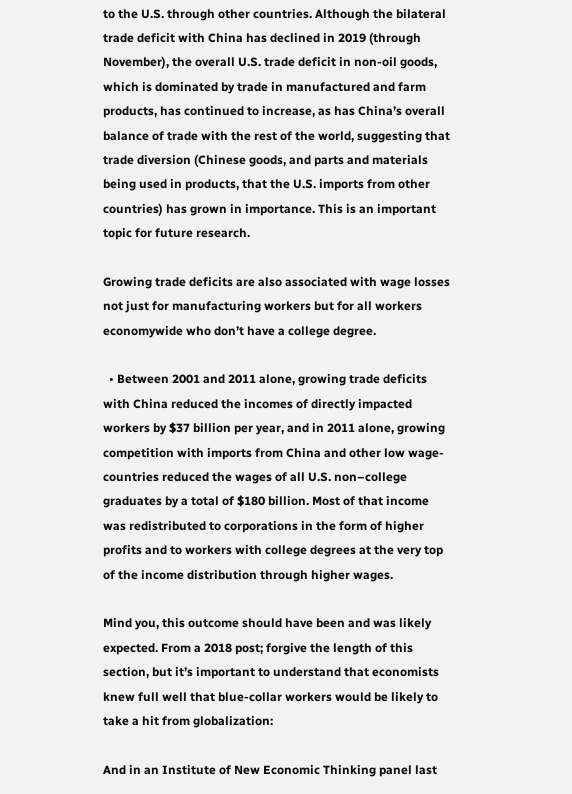to the U.S. through other countries. Although the bilateral trade deficit with China has declined in 2019 (through November), the overall U.S. trade deficit in non-oil goods, which is dominated by trade in manufactured and farm products, has continued to increase, as has China’s overall balance of trade with the rest of the world, suggesting that trade diversion (Chinese goods, and parts and materials being used in products, that the U.S. imports from other countries) has grown in importance. This is an important topic for future research.

Growing trade deficits are also associated with wage losses not just for manufacturing workers but for all workers economywide who don’t have a college degree.

  • Between 2001 and 2011 alone, growing trade deficits with China reduced the incomes of directly impacted workers by $37 billion per year, and in 2011 alone, growing competition with imports from China and other low wage-countries reduced the wages of all U.S. non–college graduates by a total of $180 billion. Most of that income was redistributed to corporations in the form of higher profits and to workers with college degrees at the very top of the income distribution through higher wages.

Mind you, this outcome should have been and was likely expected. From a 2018 post; forgive the length of this section, but it’s important to understand that economists knew full well that blue-collar workers would be likely to take a hit from globalization:

And in an Institute of New Economic Thinking panel last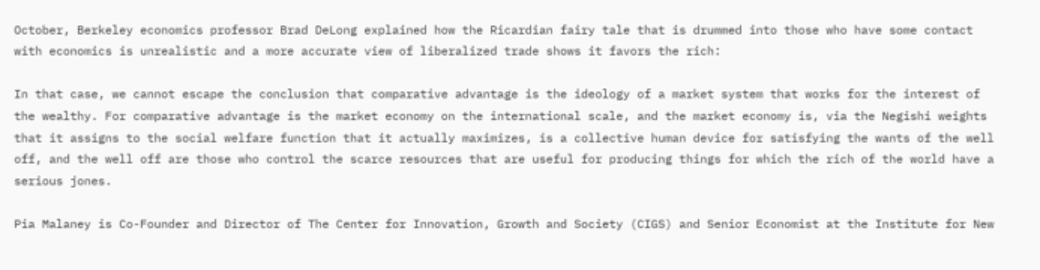October, Berkeley economics professor Brad DeLong explained how the Ricardian fairy tale that is drummed into those who have some contact with economics is unrealistic and a more accurate view of liberalized trade shows it favors the rich:

In that case, we cannot escape the conclusion that comparative advantage is the ideology of a market system that works for the interest of the wealthy. For comparative advantage is the market economy on the international scale, and the market economy is, via the Negishi weights that it assigns to the social welfare function that it actually maximizes, is a collective human device for satisfying the wants of the well off, and the well off are those who control the scarce resources that are useful for producing things for which the rich of the world have a serious jones.

Pia Malaney is Co-Founder and Director of The Center for Innovation, Growth and Society (CIGS) and Senior Economist at the Institute for New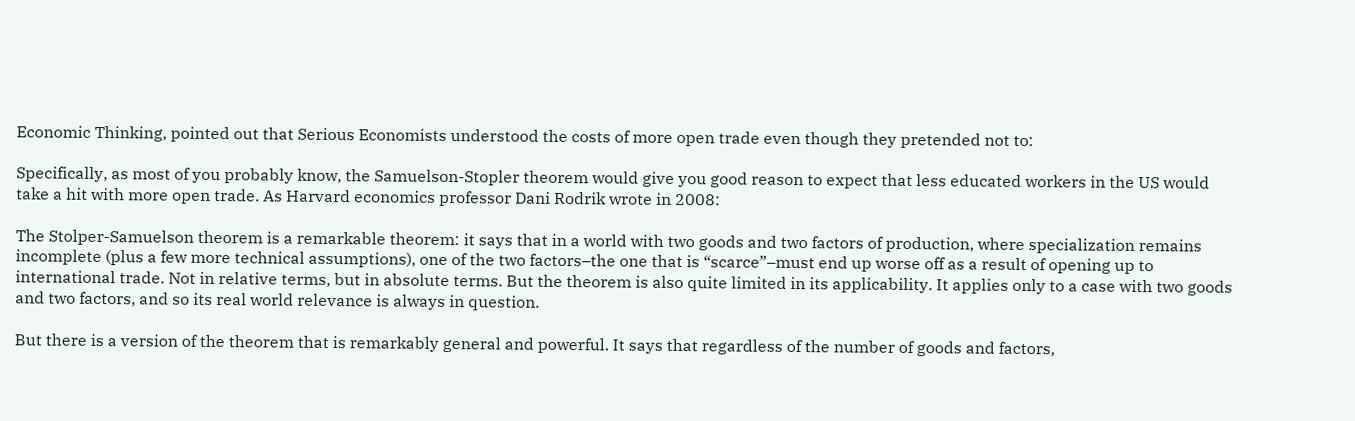Economic Thinking, pointed out that Serious Economists understood the costs of more open trade even though they pretended not to:

Specifically, as most of you probably know, the Samuelson-Stopler theorem would give you good reason to expect that less educated workers in the US would take a hit with more open trade. As Harvard economics professor Dani Rodrik wrote in 2008:

The Stolper-Samuelson theorem is a remarkable theorem: it says that in a world with two goods and two factors of production, where specialization remains incomplete (plus a few more technical assumptions), one of the two factors–the one that is “scarce”–must end up worse off as a result of opening up to international trade. Not in relative terms, but in absolute terms. But the theorem is also quite limited in its applicability. It applies only to a case with two goods and two factors, and so its real world relevance is always in question.

But there is a version of the theorem that is remarkably general and powerful. It says that regardless of the number of goods and factors,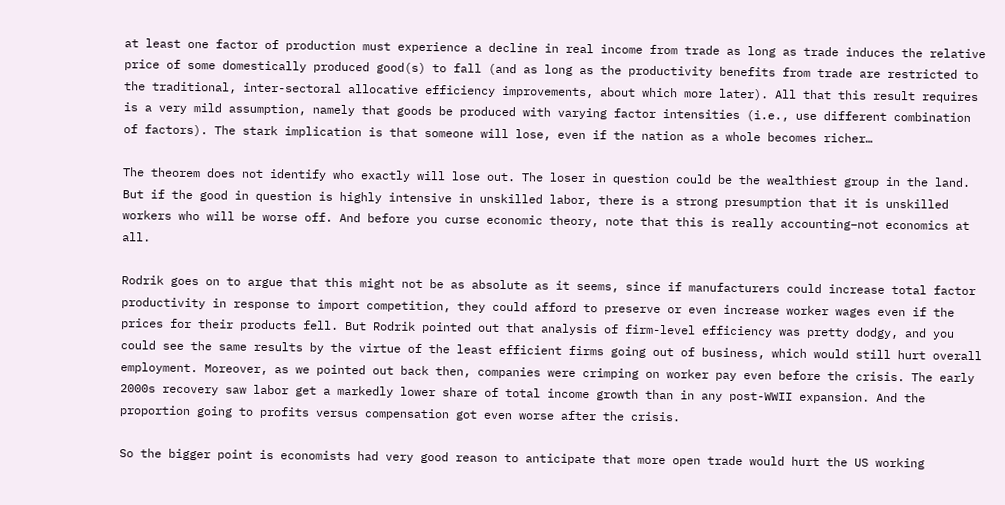at least one factor of production must experience a decline in real income from trade as long as trade induces the relative price of some domestically produced good(s) to fall (and as long as the productivity benefits from trade are restricted to the traditional, inter-sectoral allocative efficiency improvements, about which more later). All that this result requires is a very mild assumption, namely that goods be produced with varying factor intensities (i.e., use different combination of factors). The stark implication is that someone will lose, even if the nation as a whole becomes richer…

The theorem does not identify who exactly will lose out. The loser in question could be the wealthiest group in the land. But if the good in question is highly intensive in unskilled labor, there is a strong presumption that it is unskilled workers who will be worse off. And before you curse economic theory, note that this is really accounting–not economics at all.

Rodrik goes on to argue that this might not be as absolute as it seems, since if manufacturers could increase total factor productivity in response to import competition, they could afford to preserve or even increase worker wages even if the prices for their products fell. But Rodrik pointed out that analysis of firm-level efficiency was pretty dodgy, and you could see the same results by the virtue of the least efficient firms going out of business, which would still hurt overall employment. Moreover, as we pointed out back then, companies were crimping on worker pay even before the crisis. The early 2000s recovery saw labor get a markedly lower share of total income growth than in any post-WWII expansion. And the proportion going to profits versus compensation got even worse after the crisis.

So the bigger point is economists had very good reason to anticipate that more open trade would hurt the US working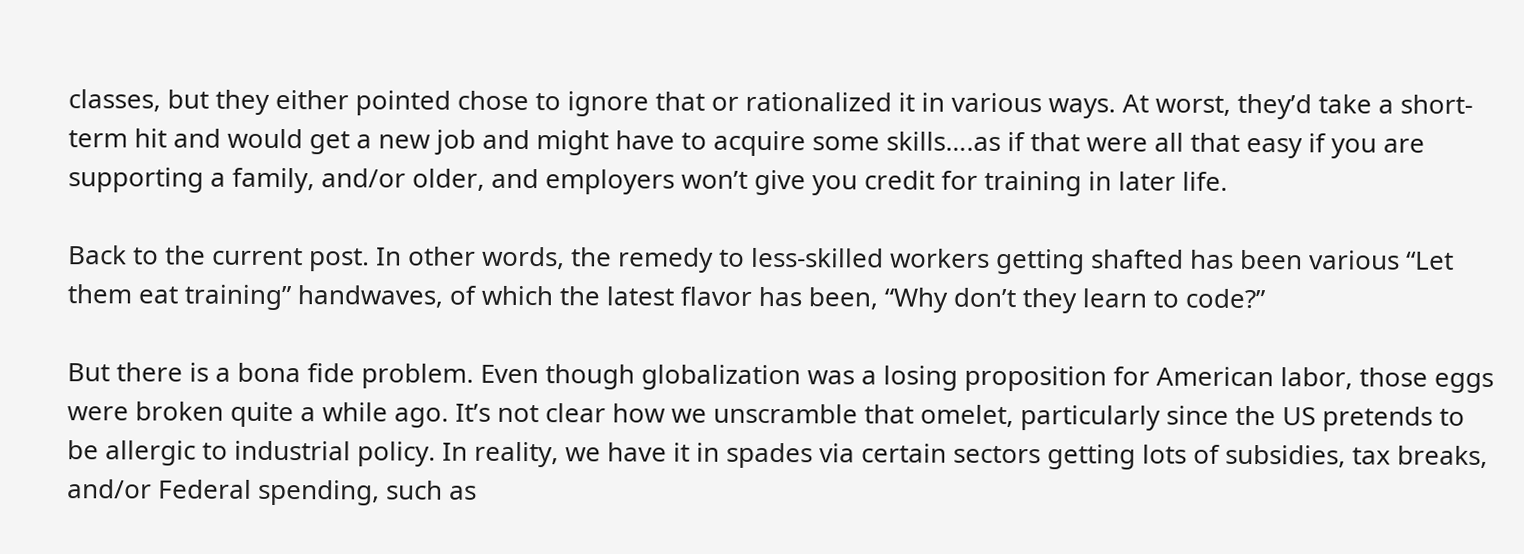classes, but they either pointed chose to ignore that or rationalized it in various ways. At worst, they’d take a short-term hit and would get a new job and might have to acquire some skills….as if that were all that easy if you are supporting a family, and/or older, and employers won’t give you credit for training in later life.

Back to the current post. In other words, the remedy to less-skilled workers getting shafted has been various “Let them eat training” handwaves, of which the latest flavor has been, “Why don’t they learn to code?”

But there is a bona fide problem. Even though globalization was a losing proposition for American labor, those eggs were broken quite a while ago. It’s not clear how we unscramble that omelet, particularly since the US pretends to be allergic to industrial policy. In reality, we have it in spades via certain sectors getting lots of subsidies, tax breaks, and/or Federal spending, such as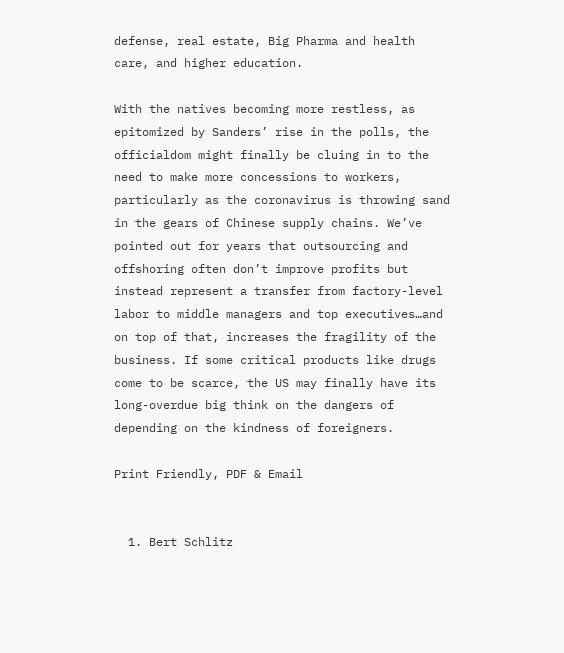defense, real estate, Big Pharma and health care, and higher education.

With the natives becoming more restless, as epitomized by Sanders’ rise in the polls, the officialdom might finally be cluing in to the need to make more concessions to workers, particularly as the coronavirus is throwing sand in the gears of Chinese supply chains. We’ve pointed out for years that outsourcing and offshoring often don’t improve profits but instead represent a transfer from factory-level labor to middle managers and top executives…and on top of that, increases the fragility of the business. If some critical products like drugs come to be scarce, the US may finally have its long-overdue big think on the dangers of depending on the kindness of foreigners.

Print Friendly, PDF & Email


  1. Bert Schlitz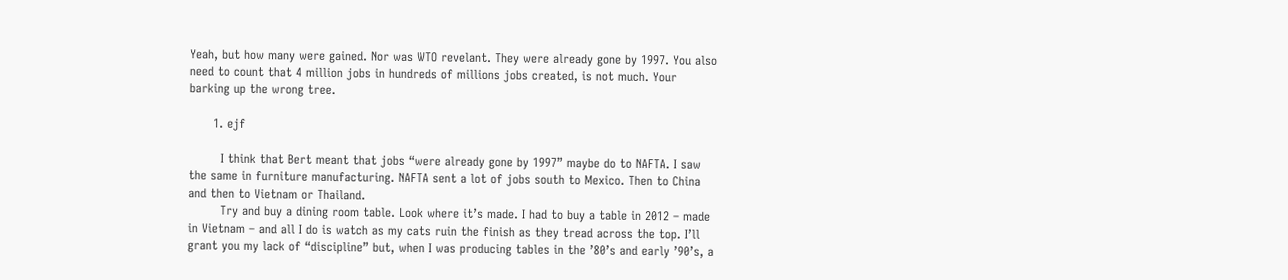Yeah, but how many were gained. Nor was WTO revelant. They were already gone by 1997. You also need to count that 4 million jobs in hundreds of millions jobs created, is not much. Your barking up the wrong tree.

      1. ejf

        I think that Bert meant that jobs “were already gone by 1997” maybe do to NAFTA. I saw the same in furniture manufacturing. NAFTA sent a lot of jobs south to Mexico. Then to China and then to Vietnam or Thailand.
        Try and buy a dining room table. Look where it’s made. I had to buy a table in 2012 – made in Vietnam – and all I do is watch as my cats ruin the finish as they tread across the top. I’ll grant you my lack of “discipline” but, when I was producing tables in the ’80’s and early ’90’s, a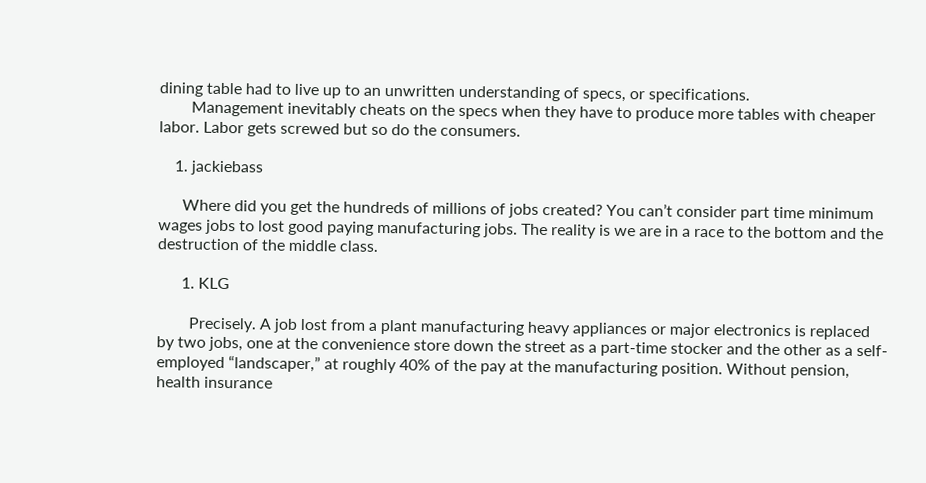dining table had to live up to an unwritten understanding of specs, or specifications.
        Management inevitably cheats on the specs when they have to produce more tables with cheaper labor. Labor gets screwed but so do the consumers.

    1. jackiebass

      Where did you get the hundreds of millions of jobs created? You can’t consider part time minimum wages jobs to lost good paying manufacturing jobs. The reality is we are in a race to the bottom and the destruction of the middle class.

      1. KLG

        Precisely. A job lost from a plant manufacturing heavy appliances or major electronics is replaced by two jobs, one at the convenience store down the street as a part-time stocker and the other as a self-employed “landscaper,” at roughly 40% of the pay at the manufacturing position. Without pension, health insurance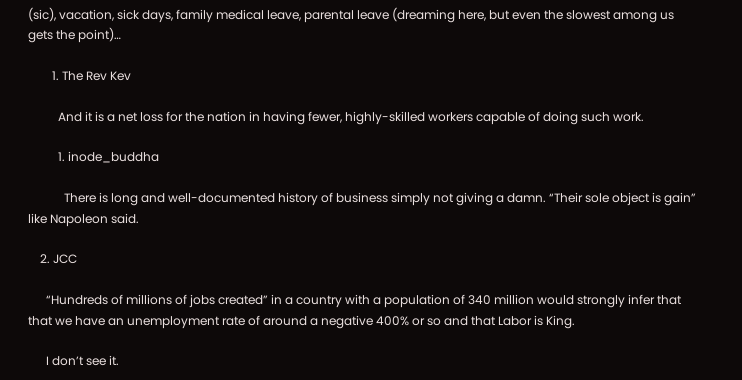(sic), vacation, sick days, family medical leave, parental leave (dreaming here, but even the slowest among us gets the point)…

        1. The Rev Kev

          And it is a net loss for the nation in having fewer, highly-skilled workers capable of doing such work.

          1. inode_buddha

            There is long and well-documented history of business simply not giving a damn. “Their sole object is gain” like Napoleon said.

    2. JCC

      “Hundreds of millions of jobs created” in a country with a population of 340 million would strongly infer that that we have an unemployment rate of around a negative 400% or so and that Labor is King.

      I don’t see it.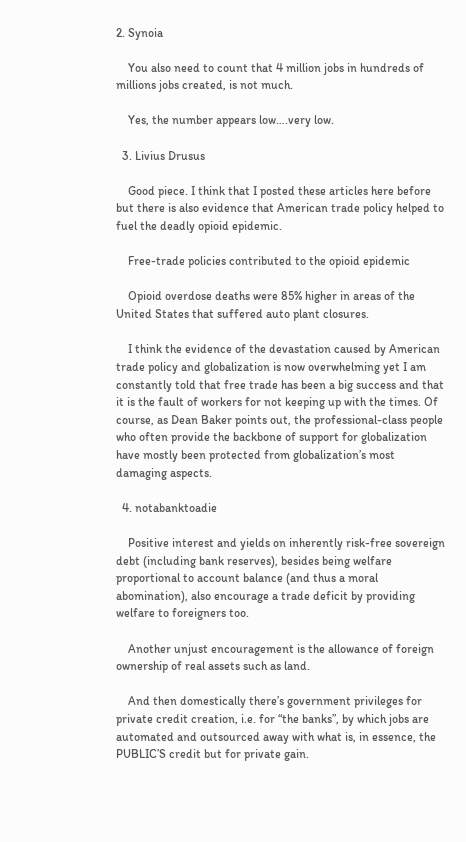2. Synoia

    You also need to count that 4 million jobs in hundreds of millions jobs created, is not much.

    Yes, the number appears low….very low.

  3. Livius Drusus

    Good piece. I think that I posted these articles here before but there is also evidence that American trade policy helped to fuel the deadly opioid epidemic.

    Free-trade policies contributed to the opioid epidemic

    Opioid overdose deaths were 85% higher in areas of the United States that suffered auto plant closures.

    I think the evidence of the devastation caused by American trade policy and globalization is now overwhelming yet I am constantly told that free trade has been a big success and that it is the fault of workers for not keeping up with the times. Of course, as Dean Baker points out, the professional-class people who often provide the backbone of support for globalization have mostly been protected from globalization’s most damaging aspects.

  4. notabanktoadie

    Positive interest and yields on inherently risk-free sovereign debt (including bank reserves), besides being welfare proportional to account balance (and thus a moral abomination), also encourage a trade deficit by providing welfare to foreigners too.

    Another unjust encouragement is the allowance of foreign ownership of real assets such as land.

    And then domestically there’s government privileges for private credit creation, i.e. for “the banks”, by which jobs are automated and outsourced away with what is, in essence, the PUBLIC’S credit but for private gain.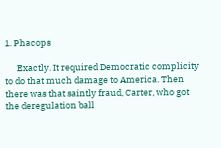1. Phacops

      Exactly. It required Democratic complicity to do that much damage to America. Then there was that saintly fraud, Carter, who got the deregulation ball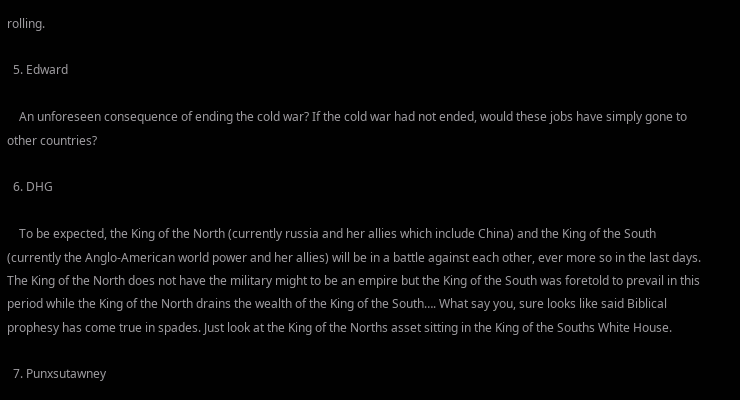rolling.

  5. Edward

    An unforeseen consequence of ending the cold war? If the cold war had not ended, would these jobs have simply gone to other countries?

  6. DHG

    To be expected, the King of the North (currently russia and her allies which include China) and the King of the South (currently the Anglo-American world power and her allies) will be in a battle against each other, ever more so in the last days. The King of the North does not have the military might to be an empire but the King of the South was foretold to prevail in this period while the King of the North drains the wealth of the King of the South…. What say you, sure looks like said Biblical prophesy has come true in spades. Just look at the King of the Norths asset sitting in the King of the Souths White House.

  7. Punxsutawney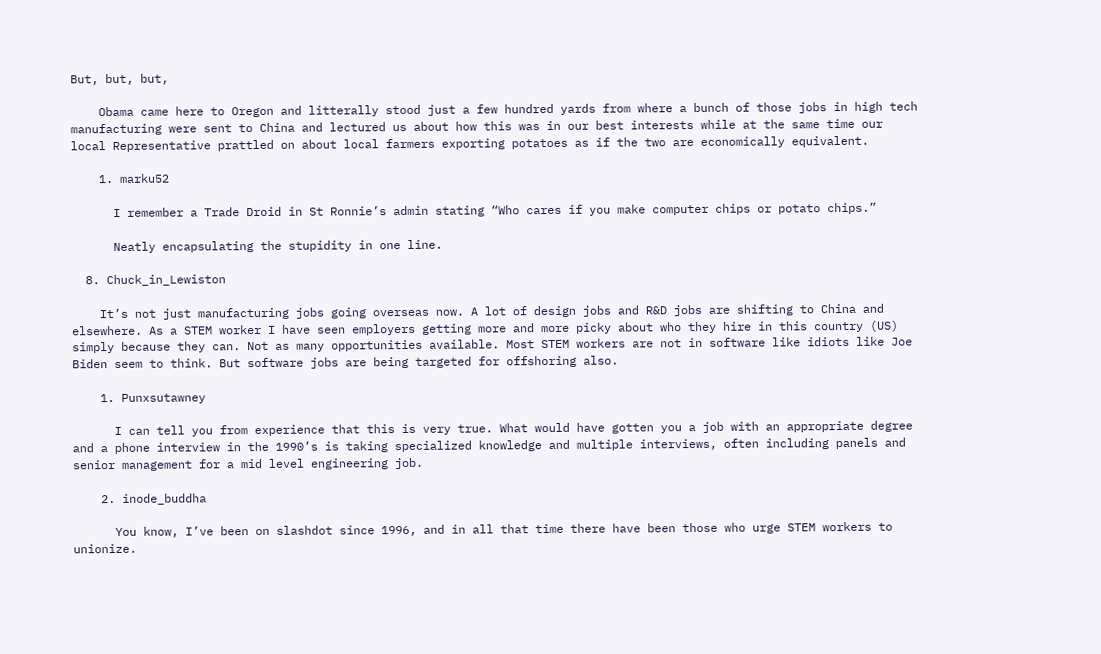But, but, but,

    Obama came here to Oregon and litterally stood just a few hundred yards from where a bunch of those jobs in high tech manufacturing were sent to China and lectured us about how this was in our best interests while at the same time our local Representative prattled on about local farmers exporting potatoes as if the two are economically equivalent.

    1. marku52

      I remember a Trade Droid in St Ronnie’s admin stating “Who cares if you make computer chips or potato chips.”

      Neatly encapsulating the stupidity in one line.

  8. Chuck_in_Lewiston

    It’s not just manufacturing jobs going overseas now. A lot of design jobs and R&D jobs are shifting to China and elsewhere. As a STEM worker I have seen employers getting more and more picky about who they hire in this country (US) simply because they can. Not as many opportunities available. Most STEM workers are not in software like idiots like Joe Biden seem to think. But software jobs are being targeted for offshoring also.

    1. Punxsutawney

      I can tell you from experience that this is very true. What would have gotten you a job with an appropriate degree and a phone interview in the 1990’s is taking specialized knowledge and multiple interviews, often including panels and senior management for a mid level engineering job.

    2. inode_buddha

      You know, I’ve been on slashdot since 1996, and in all that time there have been those who urge STEM workers to unionize.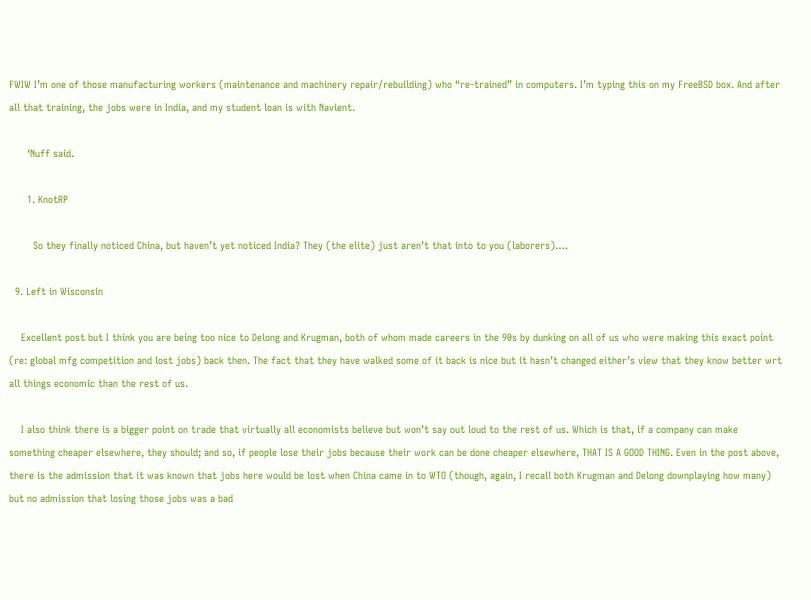FWIW I’m one of those manufacturing workers (maintenance and machinery repair/rebuilding) who “re-trained” in computers. I’m typing this on my FreeBSD box. And after all that training, the jobs were in India, and my student loan is with Navient.

      ‘Nuff said.

      1. KnotRP

        So they finally noticed China, but haven’t yet noticed India? They (the elite) just aren’t that into to you (laborers)….

  9. Left in Wisconsin

    Excellent post but I think you are being too nice to Delong and Krugman, both of whom made careers in the 90s by dunking on all of us who were making this exact point (re: global mfg competition and lost jobs) back then. The fact that they have walked some of it back is nice but it hasn’t changed either’s view that they know better wrt all things economic than the rest of us.

    I also think there is a bigger point on trade that virtually all economists believe but won’t say out loud to the rest of us. Which is that, if a company can make something cheaper elsewhere, they should; and so, if people lose their jobs because their work can be done cheaper elsewhere, THAT IS A GOOD THING. Even in the post above, there is the admission that it was known that jobs here would be lost when China came in to WTO (though, again, I recall both Krugman and Delong downplaying how many) but no admission that losing those jobs was a bad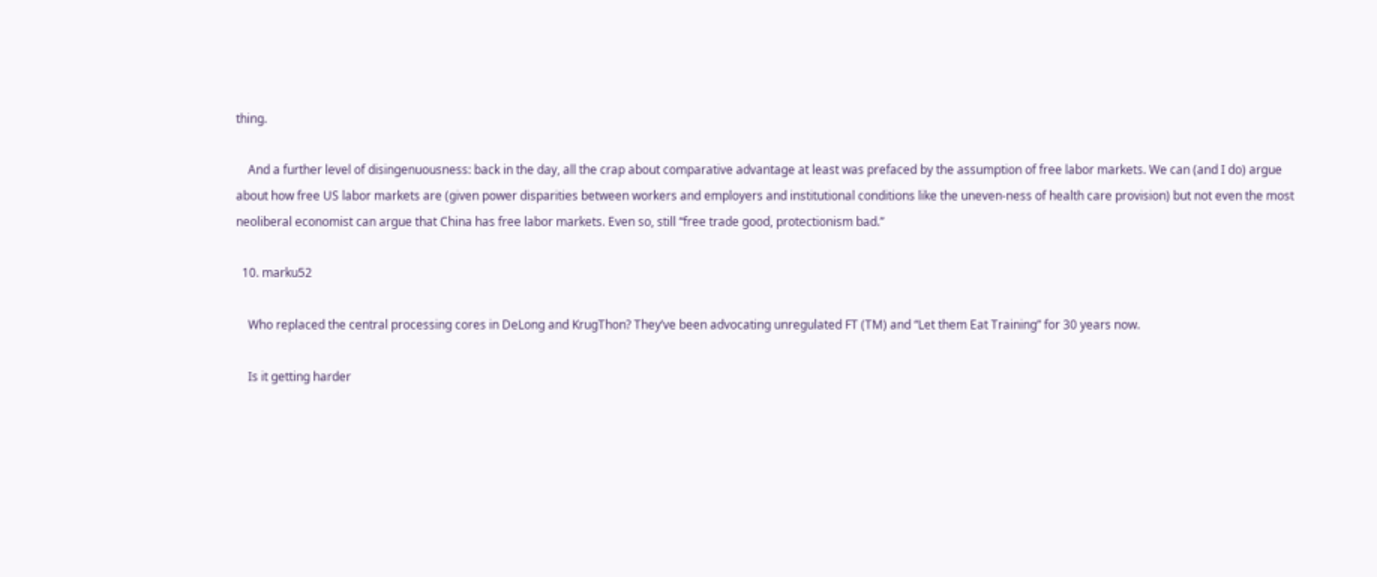thing.

    And a further level of disingenuousness: back in the day, all the crap about comparative advantage at least was prefaced by the assumption of free labor markets. We can (and I do) argue about how free US labor markets are (given power disparities between workers and employers and institutional conditions like the uneven-ness of health care provision) but not even the most neoliberal economist can argue that China has free labor markets. Even so, still “free trade good, protectionism bad.”

  10. marku52

    Who replaced the central processing cores in DeLong and KrugThon? They’ve been advocating unregulated FT (TM) and “Let them Eat Training” for 30 years now.

    Is it getting harder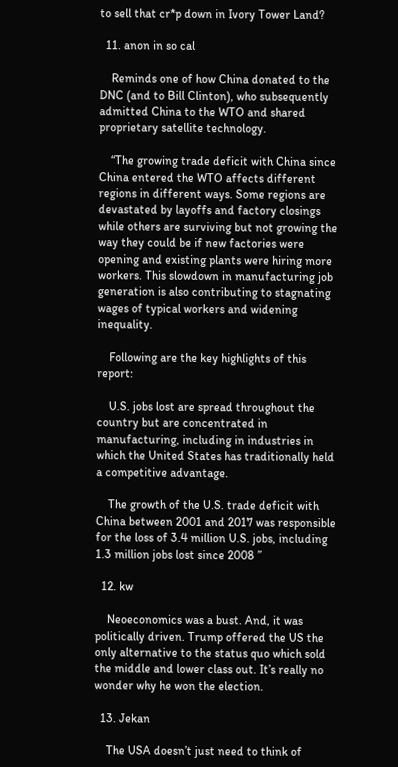to sell that cr*p down in Ivory Tower Land?

  11. anon in so cal

    Reminds one of how China donated to the DNC (and to Bill Clinton), who subsequently admitted China to the WTO and shared proprietary satellite technology.

    “The growing trade deficit with China since China entered the WTO affects different regions in different ways. Some regions are devastated by layoffs and factory closings while others are surviving but not growing the way they could be if new factories were opening and existing plants were hiring more workers. This slowdown in manufacturing job generation is also contributing to stagnating wages of typical workers and widening inequality.

    Following are the key highlights of this report:

    U.S. jobs lost are spread throughout the country but are concentrated in manufacturing, including in industries in which the United States has traditionally held a competitive advantage.

    The growth of the U.S. trade deficit with China between 2001 and 2017 was responsible for the loss of 3.4 million U.S. jobs, including 1.3 million jobs lost since 2008 ”

  12. kw

    Neoeconomics was a bust. And, it was politically driven. Trump offered the US the only alternative to the status quo which sold the middle and lower class out. It’s really no wonder why he won the election.

  13. Jekan

    The USA doesn’t just need to think of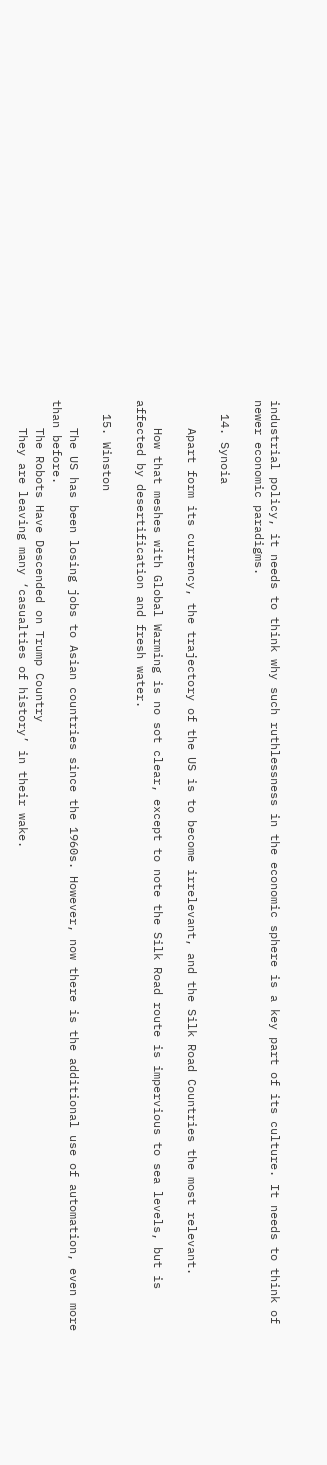industrial policy, it needs to think why such ruthlessness in the economic sphere is a key part of its culture. It needs to think of newer economic paradigms.

  14. Synoia

    Apart form its currency, the trajectory of the US is to become irrelevant, and the Silk Road Countries the most relevant.

    How that meshes with Global Warming is no sot clear, except to note the Silk Road route is impervious to sea levels, but is affected by desertification and fresh water.

  15. Winston

    The US has been losing jobs to Asian countries since the 1960s. However, now there is the additional use of automation, even more than before.
    The Robots Have Descended on Trump Country
    They are leaving many ‘casualties of history’ in their wake.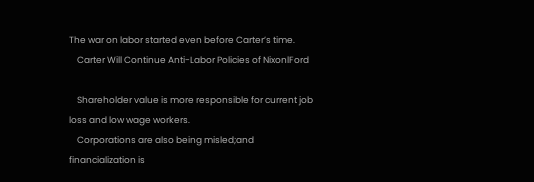The war on labor started even before Carter’s time.
    Carter Will Continue Anti-Labor Policies of NixonlFord

    Shareholder value is more responsible for current job loss and low wage workers.
    Corporations are also being misled;and financialization is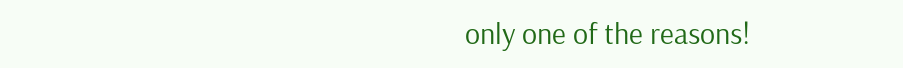only one of the reasons!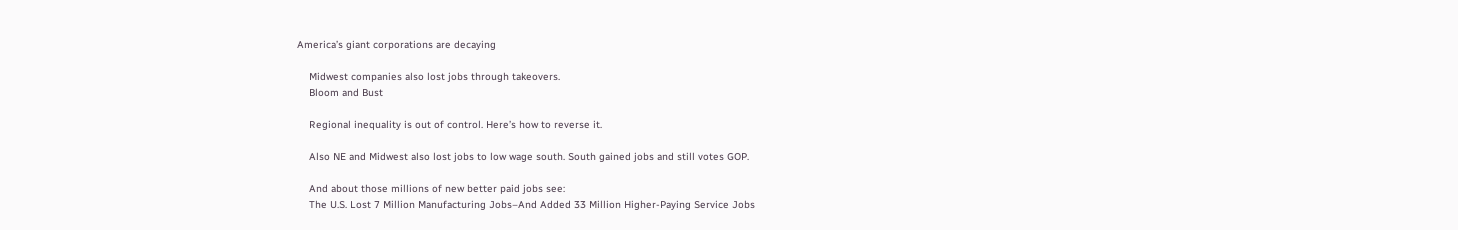America’s giant corporations are decaying

    Midwest companies also lost jobs through takeovers.
    Bloom and Bust

    Regional inequality is out of control. Here’s how to reverse it.

    Also NE and Midwest also lost jobs to low wage south. South gained jobs and still votes GOP.

    And about those millions of new better paid jobs see:
    The U.S. Lost 7 Million Manufacturing Jobs–And Added 33 Million Higher-Paying Service Jobs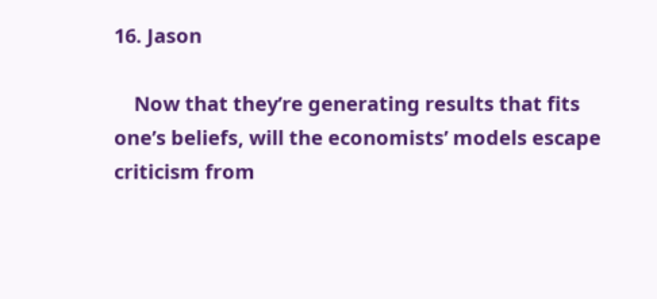16. Jason

    Now that they’re generating results that fits one’s beliefs, will the economists’ models escape criticism from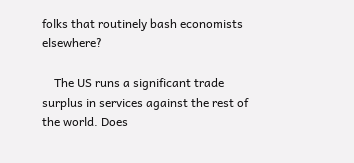folks that routinely bash economists elsewhere?

    The US runs a significant trade surplus in services against the rest of the world. Does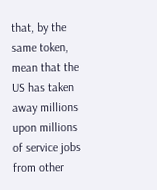that, by the same token, mean that the US has taken away millions upon millions of service jobs from other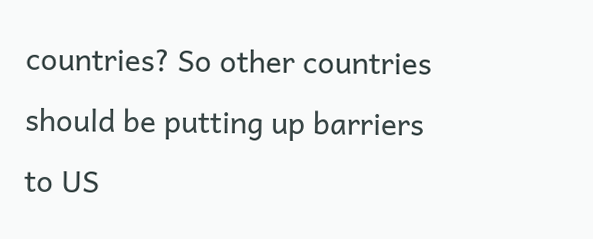countries? So other countries should be putting up barriers to US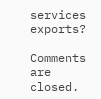services exports?

Comments are closed.